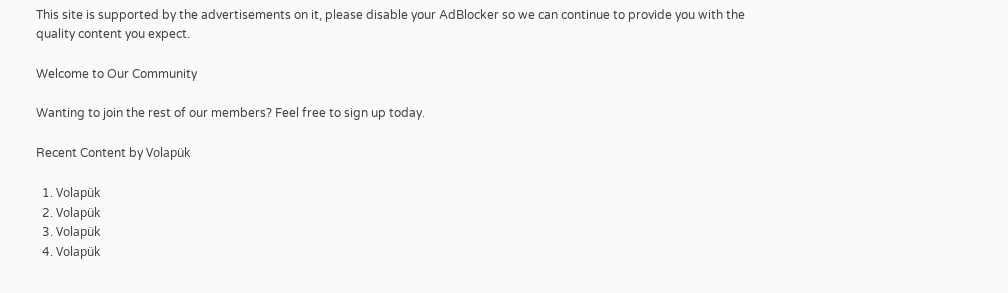This site is supported by the advertisements on it, please disable your AdBlocker so we can continue to provide you with the quality content you expect.

Welcome to Our Community

Wanting to join the rest of our members? Feel free to sign up today.

Recent Content by Volapük

  1. Volapük
  2. Volapük
  3. Volapük
  4. Volapük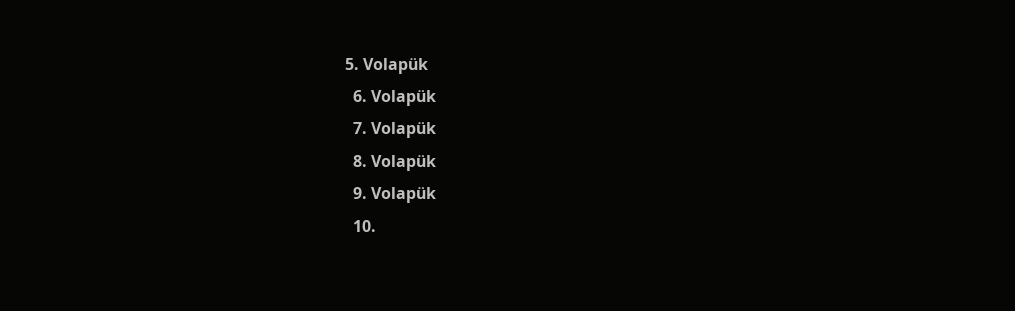5. Volapük
  6. Volapük
  7. Volapük
  8. Volapük
  9. Volapük
  10.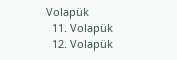Volapük
  11. Volapük
  12. Volapük